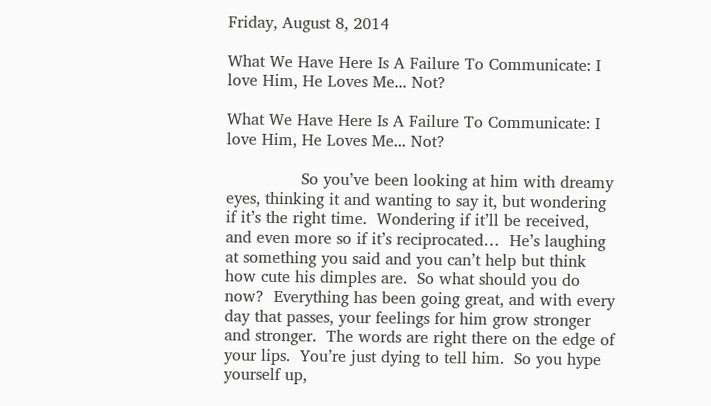Friday, August 8, 2014

What We Have Here Is A Failure To Communicate: I love Him, He Loves Me... Not?

What We Have Here Is A Failure To Communicate: I love Him, He Loves Me... Not?

               So you’ve been looking at him with dreamy eyes, thinking it and wanting to say it, but wondering if it’s the right time.  Wondering if it’ll be received, and even more so if it’s reciprocated…  He’s laughing at something you said and you can’t help but think how cute his dimples are.  So what should you do now?  Everything has been going great, and with every day that passes, your feelings for him grow stronger and stronger.  The words are right there on the edge of your lips.  You’re just dying to tell him.  So you hype yourself up,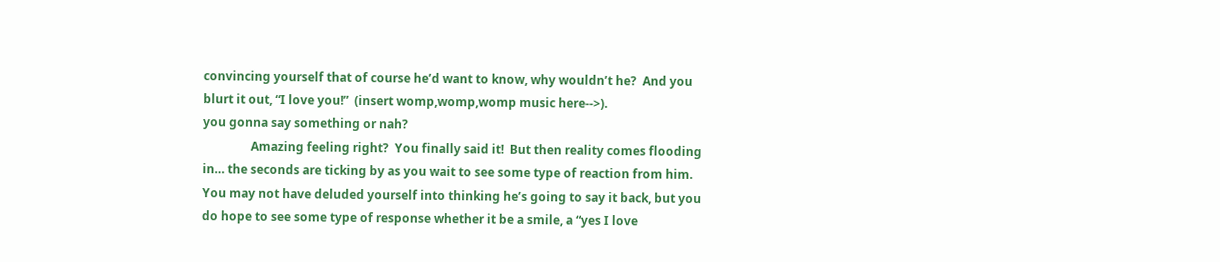convincing yourself that of course he’d want to know, why wouldn’t he?  And you blurt it out, “I love you!”  (insert womp,womp,womp music here-->).
you gonna say something or nah?
                Amazing feeling right?  You finally said it!  But then reality comes flooding in… the seconds are ticking by as you wait to see some type of reaction from him.  You may not have deluded yourself into thinking he’s going to say it back, but you do hope to see some type of response whether it be a smile, a “yes I love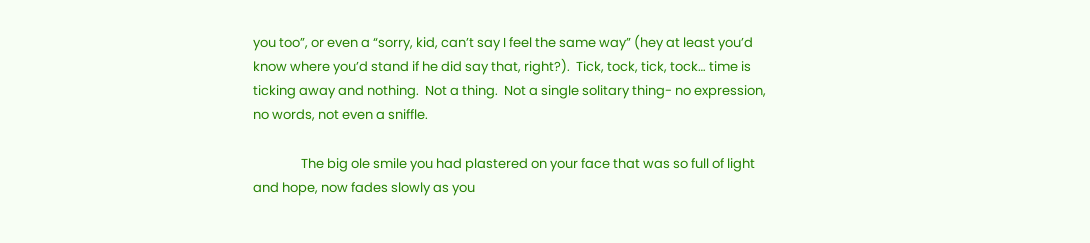you too”, or even a “sorry, kid, can’t say I feel the same way” (hey at least you’d know where you’d stand if he did say that, right?).  Tick, tock, tick, tock… time is ticking away and nothing.  Not a thing.  Not a single solitary thing- no expression, no words, not even a sniffle.

                The big ole smile you had plastered on your face that was so full of light and hope, now fades slowly as you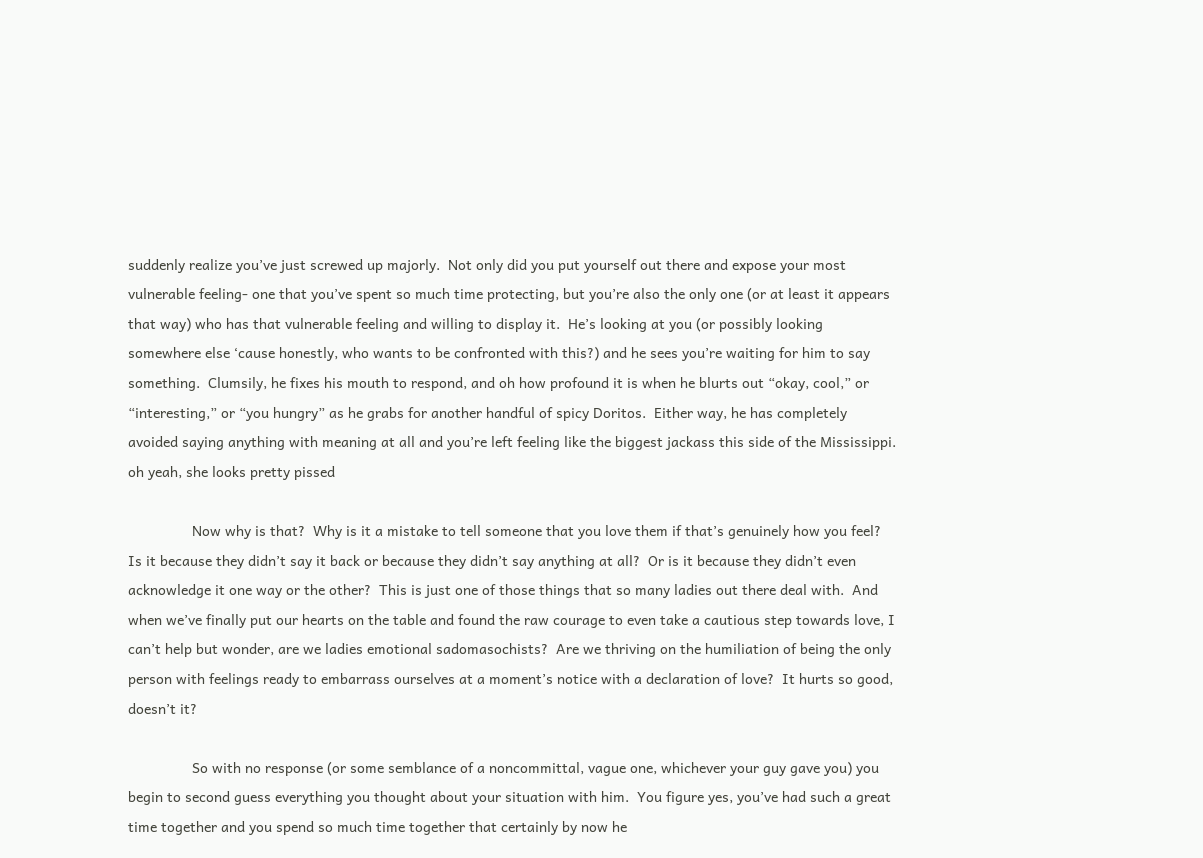suddenly realize you’ve just screwed up majorly.  Not only did you put yourself out there and expose your most vulnerable feeling- one that you’ve spent so much time protecting, but you’re also the only one (or at least it appears that way) who has that vulnerable feeling and willing to display it.  He’s looking at you (or possibly looking somewhere else ‘cause honestly, who wants to be confronted with this?) and he sees you’re waiting for him to say something.  Clumsily, he fixes his mouth to respond, and oh how profound it is when he blurts out “okay, cool,” or “interesting,” or “you hungry” as he grabs for another handful of spicy Doritos.  Either way, he has completely avoided saying anything with meaning at all and you’re left feeling like the biggest jackass this side of the Mississippi.
oh yeah, she looks pretty pissed

                Now why is that?  Why is it a mistake to tell someone that you love them if that’s genuinely how you feel?  Is it because they didn’t say it back or because they didn’t say anything at all?  Or is it because they didn’t even acknowledge it one way or the other?  This is just one of those things that so many ladies out there deal with.  And when we’ve finally put our hearts on the table and found the raw courage to even take a cautious step towards love, I can’t help but wonder, are we ladies emotional sadomasochists?  Are we thriving on the humiliation of being the only person with feelings ready to embarrass ourselves at a moment’s notice with a declaration of love?  It hurts so good, doesn’t it?

                So with no response (or some semblance of a noncommittal, vague one, whichever your guy gave you) you begin to second guess everything you thought about your situation with him.  You figure yes, you’ve had such a great time together and you spend so much time together that certainly by now he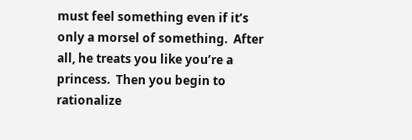must feel something even if it’s only a morsel of something.  After all, he treats you like you’re a princess.  Then you begin to rationalize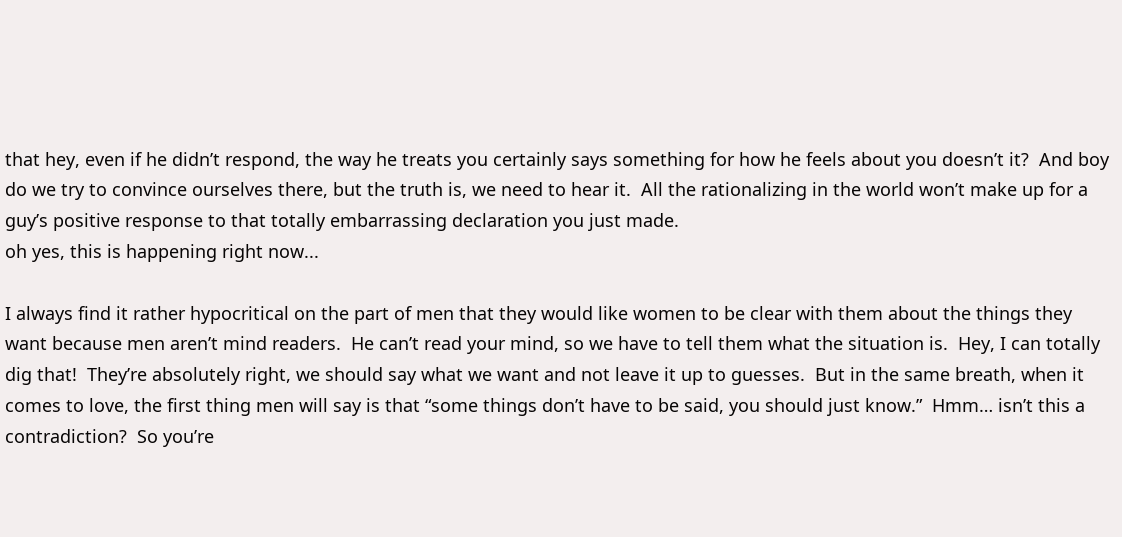that hey, even if he didn’t respond, the way he treats you certainly says something for how he feels about you doesn’t it?  And boy do we try to convince ourselves there, but the truth is, we need to hear it.  All the rationalizing in the world won’t make up for a guy’s positive response to that totally embarrassing declaration you just made.
oh yes, this is happening right now...

I always find it rather hypocritical on the part of men that they would like women to be clear with them about the things they want because men aren’t mind readers.  He can’t read your mind, so we have to tell them what the situation is.  Hey, I can totally dig that!  They’re absolutely right, we should say what we want and not leave it up to guesses.  But in the same breath, when it comes to love, the first thing men will say is that “some things don’t have to be said, you should just know.”  Hmm… isn’t this a contradiction?  So you’re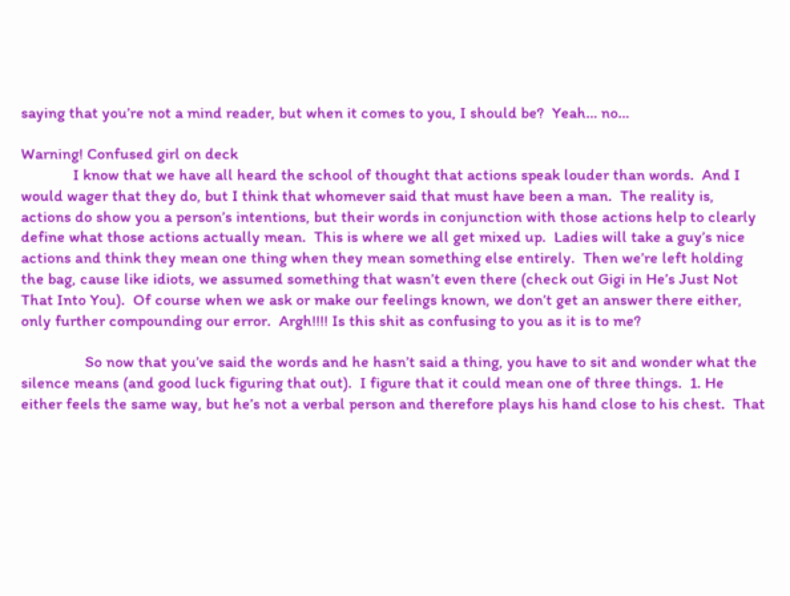saying that you’re not a mind reader, but when it comes to you, I should be?  Yeah… no…

Warning! Confused girl on deck
             I know that we have all heard the school of thought that actions speak louder than words.  And I would wager that they do, but I think that whomever said that must have been a man.  The reality is, actions do show you a person’s intentions, but their words in conjunction with those actions help to clearly define what those actions actually mean.  This is where we all get mixed up.  Ladies will take a guy’s nice actions and think they mean one thing when they mean something else entirely.  Then we’re left holding the bag, cause like idiots, we assumed something that wasn’t even there (check out Gigi in He’s Just Not That Into You).  Of course when we ask or make our feelings known, we don’t get an answer there either, only further compounding our error.  Argh!!!! Is this shit as confusing to you as it is to me?

                So now that you’ve said the words and he hasn’t said a thing, you have to sit and wonder what the silence means (and good luck figuring that out).  I figure that it could mean one of three things.  1. He either feels the same way, but he’s not a verbal person and therefore plays his hand close to his chest.  That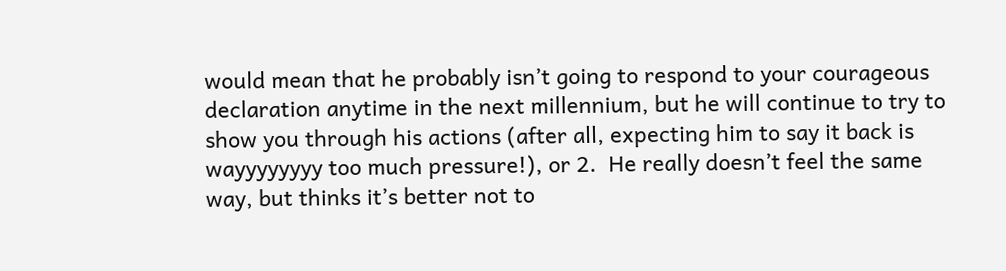would mean that he probably isn’t going to respond to your courageous declaration anytime in the next millennium, but he will continue to try to show you through his actions (after all, expecting him to say it back is wayyyyyyyy too much pressure!), or 2.  He really doesn’t feel the same way, but thinks it’s better not to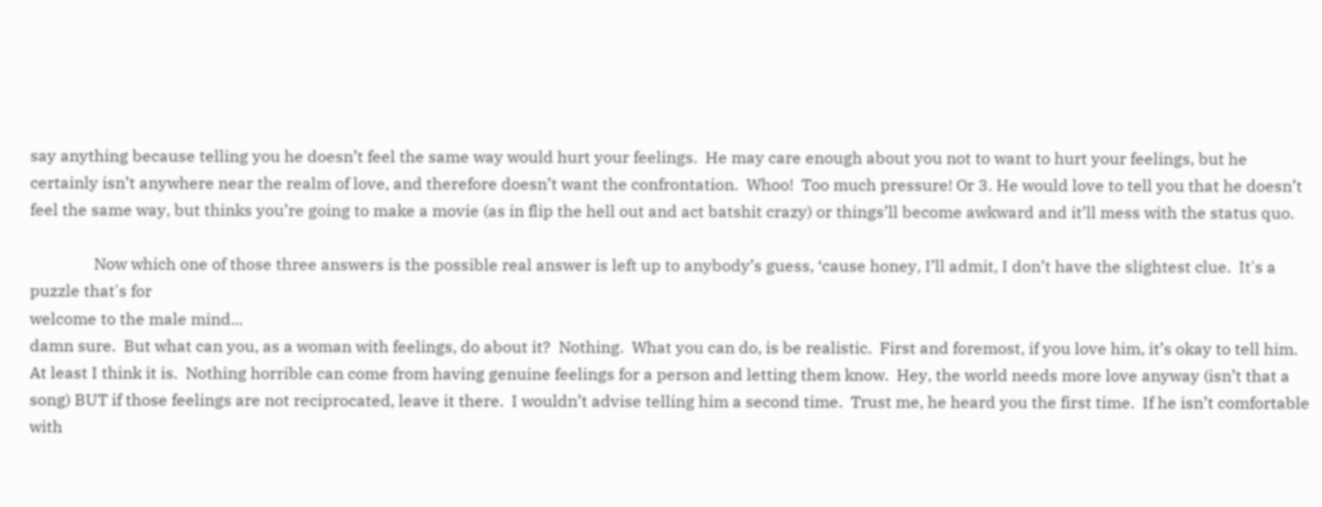say anything because telling you he doesn’t feel the same way would hurt your feelings.  He may care enough about you not to want to hurt your feelings, but he certainly isn’t anywhere near the realm of love, and therefore doesn’t want the confrontation.  Whoo!  Too much pressure! Or 3. He would love to tell you that he doesn’t feel the same way, but thinks you’re going to make a movie (as in flip the hell out and act batshit crazy) or things’ll become awkward and it’ll mess with the status quo.

                Now which one of those three answers is the possible real answer is left up to anybody’s guess, ‘cause honey, I’ll admit, I don’t have the slightest clue.  It's a puzzle that's for
welcome to the male mind...
damn sure.  But what can you, as a woman with feelings, do about it?  Nothing.  What you can do, is be realistic.  First and foremost, if you love him, it’s okay to tell him.  At least I think it is.  Nothing horrible can come from having genuine feelings for a person and letting them know.  Hey, the world needs more love anyway (isn’t that a song) BUT if those feelings are not reciprocated, leave it there.  I wouldn’t advise telling him a second time.  Trust me, he heard you the first time.  If he isn’t comfortable with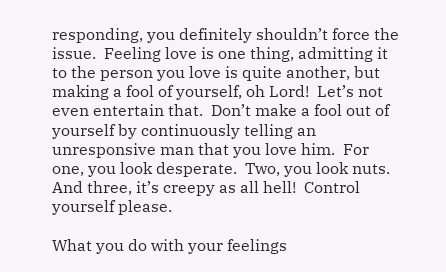responding, you definitely shouldn’t force the issue.  Feeling love is one thing, admitting it to the person you love is quite another, but making a fool of yourself, oh Lord!  Let’s not even entertain that.  Don’t make a fool out of yourself by continuously telling an unresponsive man that you love him.  For one, you look desperate.  Two, you look nuts.  And three, it’s creepy as all hell!  Control yourself please.

What you do with your feelings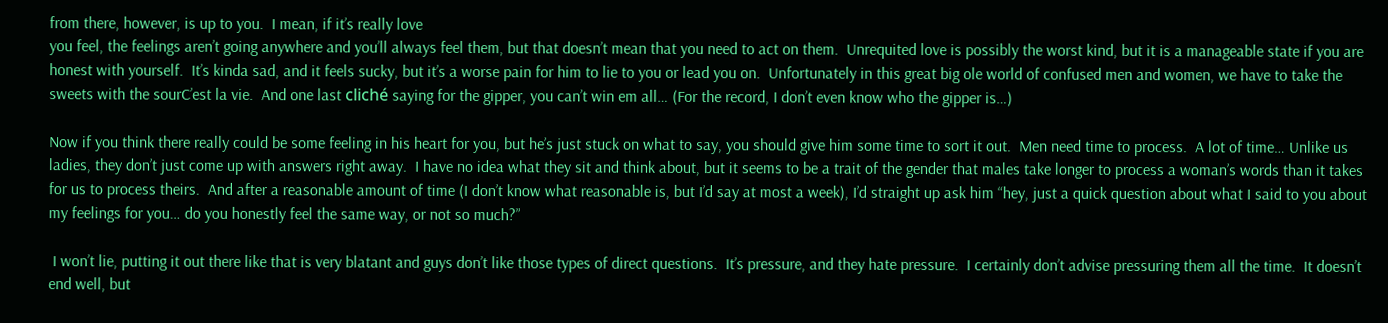from there, however, is up to you.  I mean, if it’s really love
you feel, the feelings aren’t going anywhere and you’ll always feel them, but that doesn’t mean that you need to act on them.  Unrequited love is possibly the worst kind, but it is a manageable state if you are honest with yourself.  It’s kinda sad, and it feels sucky, but it’s a worse pain for him to lie to you or lead you on.  Unfortunately in this great big ole world of confused men and women, we have to take the sweets with the sourC’est la vie.  And one last cliché saying for the gipper, you can’t win em all… (For the record, I don’t even know who the gipper is…)

Now if you think there really could be some feeling in his heart for you, but he’s just stuck on what to say, you should give him some time to sort it out.  Men need time to process.  A lot of time… Unlike us ladies, they don’t just come up with answers right away.  I have no idea what they sit and think about, but it seems to be a trait of the gender that males take longer to process a woman’s words than it takes for us to process theirs.  And after a reasonable amount of time (I don’t know what reasonable is, but I’d say at most a week), I’d straight up ask him “hey, just a quick question about what I said to you about my feelings for you… do you honestly feel the same way, or not so much?”

 I won’t lie, putting it out there like that is very blatant and guys don’t like those types of direct questions.  It’s pressure, and they hate pressure.  I certainly don’t advise pressuring them all the time.  It doesn’t end well, but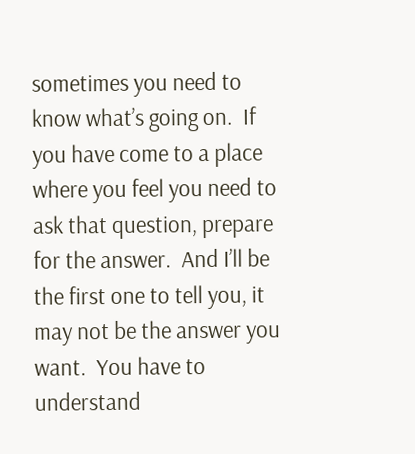sometimes you need to know what’s going on.  If you have come to a place where you feel you need to ask that question, prepare for the answer.  And I’ll be the first one to tell you, it may not be the answer you want.  You have to understand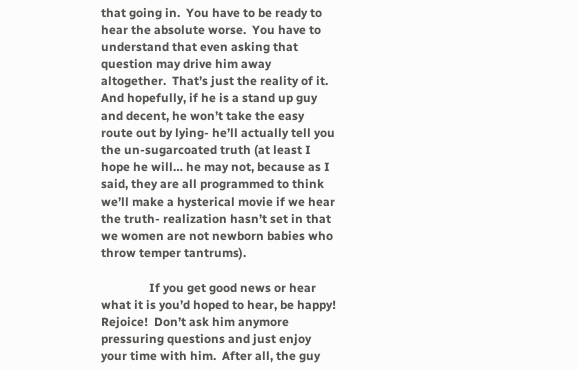that going in.  You have to be ready to hear the absolute worse.  You have to understand that even asking that question may drive him away altogether.  That’s just the reality of it.  And hopefully, if he is a stand up guy and decent, he won’t take the easy route out by lying- he’ll actually tell you the un-sugarcoated truth (at least I hope he will… he may not, because as I said, they are all programmed to think we’ll make a hysterical movie if we hear the truth- realization hasn’t set in that we women are not newborn babies who throw temper tantrums).

                If you get good news or hear what it is you’d hoped to hear, be happy!  Rejoice!  Don’t ask him anymore pressuring questions and just enjoy your time with him.  After all, the guy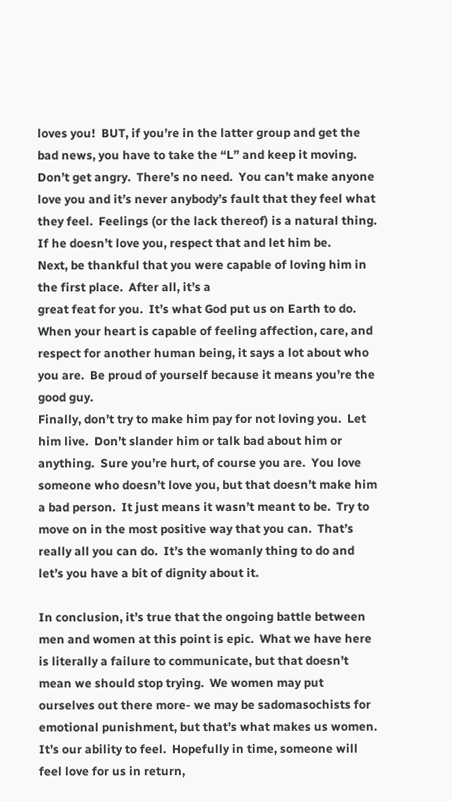loves you!  BUT, if you’re in the latter group and get the bad news, you have to take the “L” and keep it moving.  Don’t get angry.  There’s no need.  You can’t make anyone love you and it’s never anybody’s fault that they feel what they feel.  Feelings (or the lack thereof) is a natural thing.  If he doesn’t love you, respect that and let him be.
Next, be thankful that you were capable of loving him in the first place.  After all, it’s a
great feat for you.  It’s what God put us on Earth to do.  When your heart is capable of feeling affection, care, and respect for another human being, it says a lot about who you are.  Be proud of yourself because it means you’re the good guy.
Finally, don’t try to make him pay for not loving you.  Let him live.  Don’t slander him or talk bad about him or anything.  Sure you’re hurt, of course you are.  You love someone who doesn’t love you, but that doesn’t make him a bad person.  It just means it wasn’t meant to be.  Try to move on in the most positive way that you can.  That’s really all you can do.  It’s the womanly thing to do and let’s you have a bit of dignity about it.

In conclusion, it’s true that the ongoing battle between men and women at this point is epic.  What we have here is literally a failure to communicate, but that doesn’t mean we should stop trying.  We women may put ourselves out there more- we may be sadomasochists for emotional punishment, but that’s what makes us women.  It’s our ability to feel.  Hopefully in time, someone will feel love for us in return,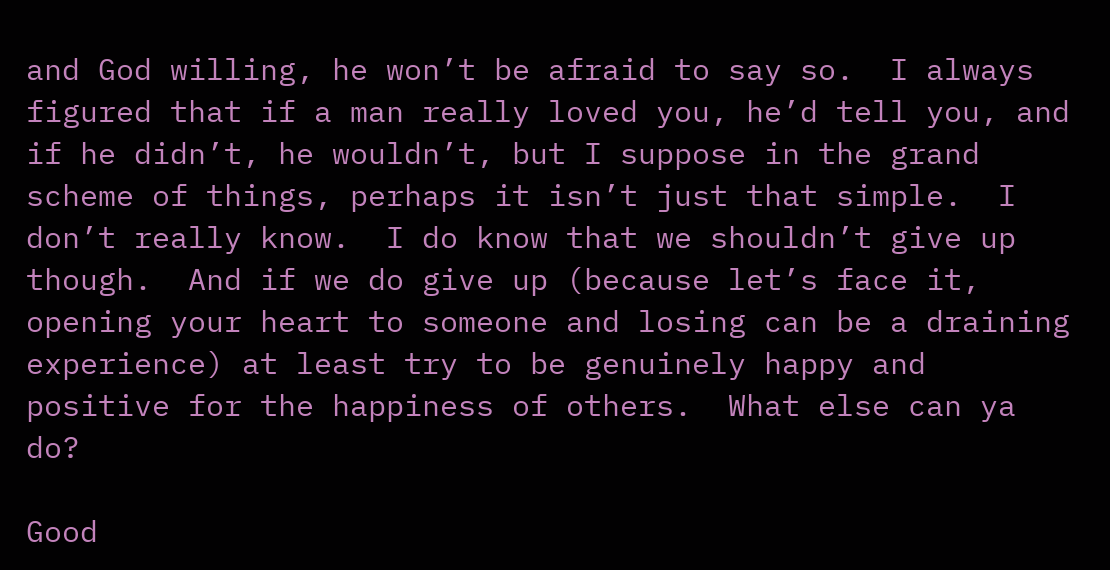and God willing, he won’t be afraid to say so.  I always figured that if a man really loved you, he’d tell you, and if he didn’t, he wouldn’t, but I suppose in the grand scheme of things, perhaps it isn’t just that simple.  I don’t really know.  I do know that we shouldn’t give up though.  And if we do give up (because let’s face it, opening your heart to someone and losing can be a draining experience) at least try to be genuinely happy and positive for the happiness of others.  What else can ya do?

Good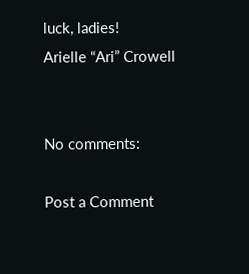luck, ladies!
Arielle “Ari” Crowell


No comments:

Post a Comment